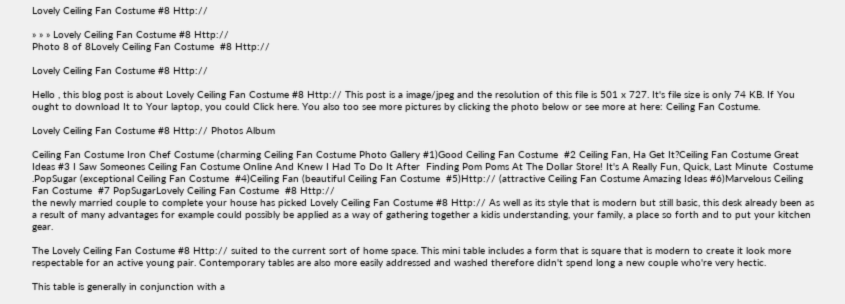Lovely Ceiling Fan Costume #8 Http://

» » » Lovely Ceiling Fan Costume #8 Http://
Photo 8 of 8Lovely Ceiling Fan Costume  #8 Http://

Lovely Ceiling Fan Costume #8 Http://

Hello , this blog post is about Lovely Ceiling Fan Costume #8 Http:// This post is a image/jpeg and the resolution of this file is 501 x 727. It's file size is only 74 KB. If You ought to download It to Your laptop, you could Click here. You also too see more pictures by clicking the photo below or see more at here: Ceiling Fan Costume.

Lovely Ceiling Fan Costume #8 Http:// Photos Album

Ceiling Fan Costume Iron Chef Costume (charming Ceiling Fan Costume Photo Gallery #1)Good Ceiling Fan Costume  #2 Ceiling Fan, Ha Get It?Ceiling Fan Costume Great Ideas #3 I Saw Someones Ceiling Fan Costume Online And Knew I Had To Do It After  Finding Pom Poms At The Dollar Store! It's A Really Fun, Quick, Last Minute  Costume .PopSugar (exceptional Ceiling Fan Costume  #4)Ceiling Fan (beautiful Ceiling Fan Costume  #5)Http:// (attractive Ceiling Fan Costume Amazing Ideas #6)Marvelous Ceiling Fan Costume  #7 PopSugarLovely Ceiling Fan Costume  #8 Http://
the newly married couple to complete your house has picked Lovely Ceiling Fan Costume #8 Http:// As well as its style that is modern but still basic, this desk already been as a result of many advantages for example could possibly be applied as a way of gathering together a kidis understanding, your family, a place so forth and to put your kitchen gear.

The Lovely Ceiling Fan Costume #8 Http:// suited to the current sort of home space. This mini table includes a form that is square that is modern to create it look more respectable for an active young pair. Contemporary tables are also more easily addressed and washed therefore didn't spend long a new couple who're very hectic.

This table is generally in conjunction with a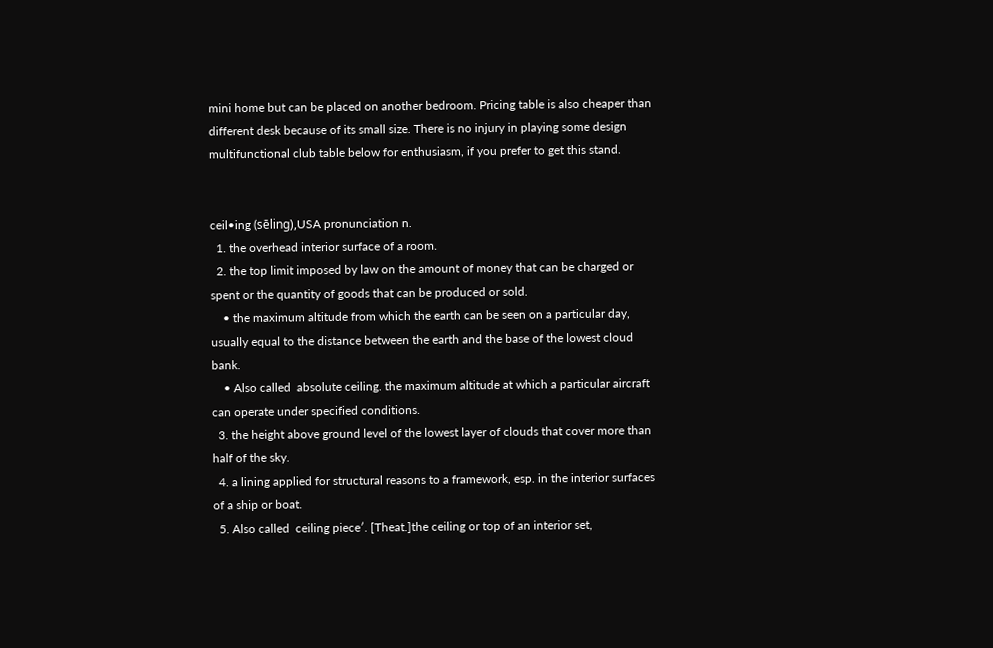mini home but can be placed on another bedroom. Pricing table is also cheaper than different desk because of its small size. There is no injury in playing some design multifunctional club table below for enthusiasm, if you prefer to get this stand.


ceil•ing (sēling),USA pronunciation n.
  1. the overhead interior surface of a room.
  2. the top limit imposed by law on the amount of money that can be charged or spent or the quantity of goods that can be produced or sold.
    • the maximum altitude from which the earth can be seen on a particular day, usually equal to the distance between the earth and the base of the lowest cloud bank.
    • Also called  absolute ceiling. the maximum altitude at which a particular aircraft can operate under specified conditions.
  3. the height above ground level of the lowest layer of clouds that cover more than half of the sky.
  4. a lining applied for structural reasons to a framework, esp. in the interior surfaces of a ship or boat.
  5. Also called  ceiling piece′. [Theat.]the ceiling or top of an interior set,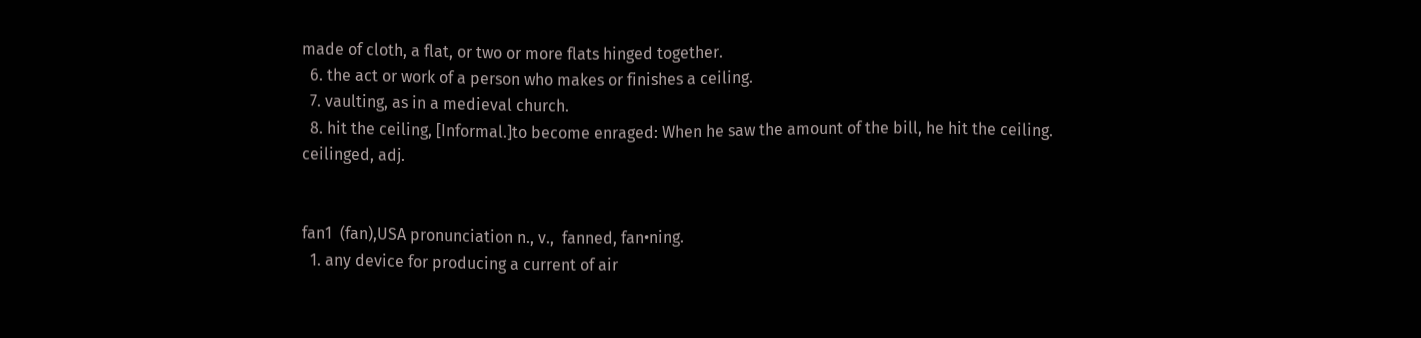made of cloth, a flat, or two or more flats hinged together.
  6. the act or work of a person who makes or finishes a ceiling.
  7. vaulting, as in a medieval church.
  8. hit the ceiling, [Informal.]to become enraged: When he saw the amount of the bill, he hit the ceiling.
ceilinged, adj.


fan1  (fan),USA pronunciation n., v.,  fanned, fan•ning.
  1. any device for producing a current of air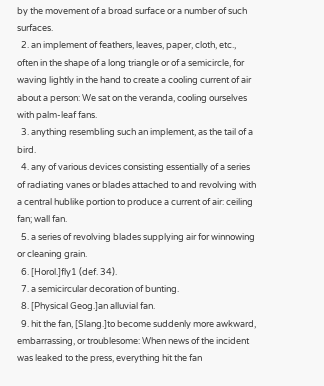by the movement of a broad surface or a number of such surfaces.
  2. an implement of feathers, leaves, paper, cloth, etc., often in the shape of a long triangle or of a semicircle, for waving lightly in the hand to create a cooling current of air about a person: We sat on the veranda, cooling ourselves with palm-leaf fans.
  3. anything resembling such an implement, as the tail of a bird.
  4. any of various devices consisting essentially of a series of radiating vanes or blades attached to and revolving with a central hublike portion to produce a current of air: ceiling fan; wall fan.
  5. a series of revolving blades supplying air for winnowing or cleaning grain.
  6. [Horol.]fly1 (def. 34).
  7. a semicircular decoration of bunting.
  8. [Physical Geog.]an alluvial fan.
  9. hit the fan, [Slang.]to become suddenly more awkward, embarrassing, or troublesome: When news of the incident was leaked to the press, everything hit the fan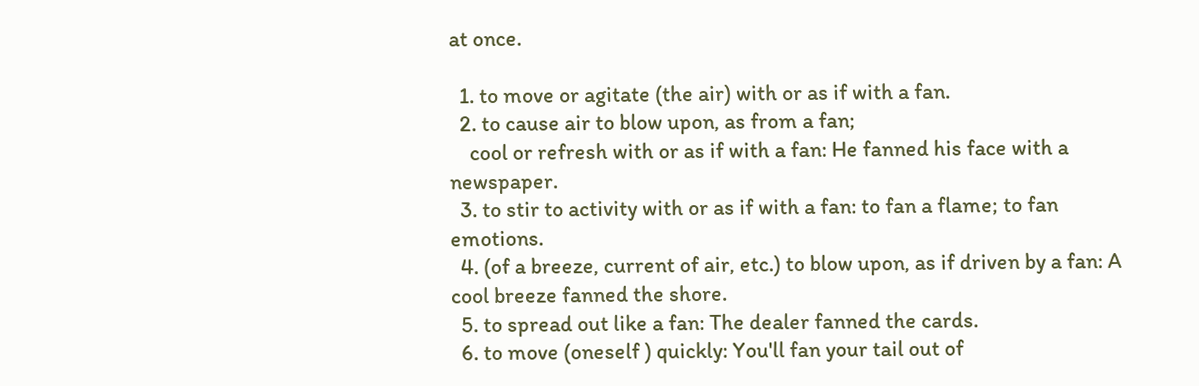at once.

  1. to move or agitate (the air) with or as if with a fan.
  2. to cause air to blow upon, as from a fan;
    cool or refresh with or as if with a fan: He fanned his face with a newspaper.
  3. to stir to activity with or as if with a fan: to fan a flame; to fan emotions.
  4. (of a breeze, current of air, etc.) to blow upon, as if driven by a fan: A cool breeze fanned the shore.
  5. to spread out like a fan: The dealer fanned the cards.
  6. to move (oneself ) quickly: You'll fan your tail out of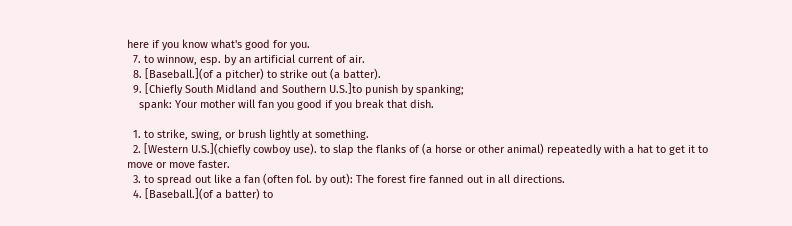here if you know what's good for you.
  7. to winnow, esp. by an artificial current of air.
  8. [Baseball.](of a pitcher) to strike out (a batter).
  9. [Chiefly South Midland and Southern U.S.]to punish by spanking;
    spank: Your mother will fan you good if you break that dish.

  1. to strike, swing, or brush lightly at something.
  2. [Western U.S.](chiefly cowboy use). to slap the flanks of (a horse or other animal) repeatedly with a hat to get it to move or move faster.
  3. to spread out like a fan (often fol. by out): The forest fire fanned out in all directions.
  4. [Baseball.](of a batter) to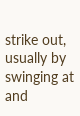strike out, usually by swinging at and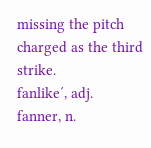missing the pitch charged as the third strike.
fanlike′, adj.
fanner, n.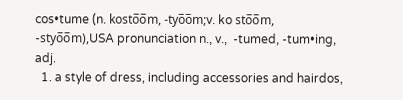cos•tume (n. kosto̅o̅m, -tyo̅o̅m;v. ko sto̅o̅m, -styo̅o̅m),USA pronunciation n., v.,  -tumed, -tum•ing, adj.
  1. a style of dress, including accessories and hairdos,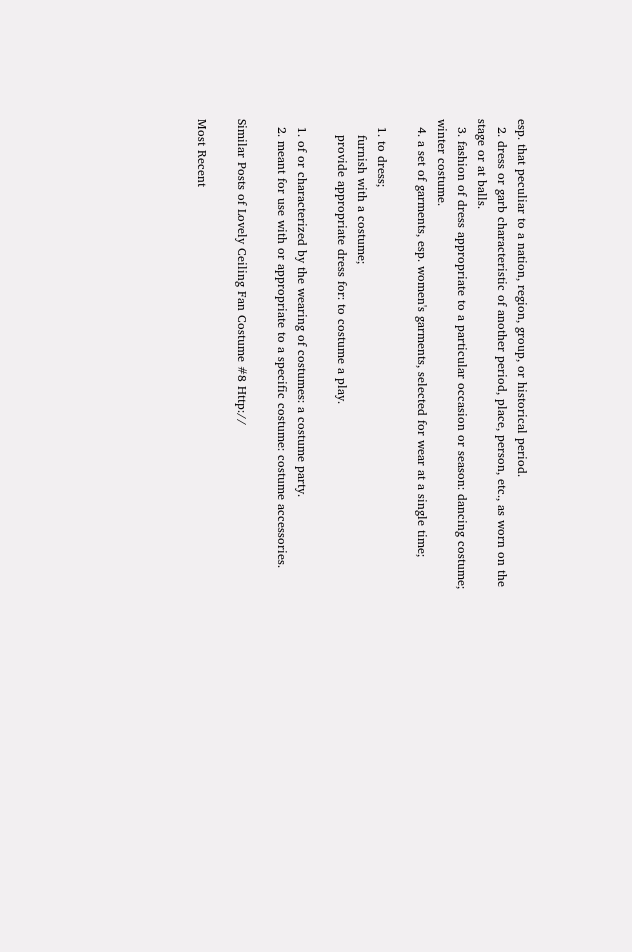esp. that peculiar to a nation, region, group, or historical period.
  2. dress or garb characteristic of another period, place, person, etc., as worn on the stage or at balls.
  3. fashion of dress appropriate to a particular occasion or season: dancing costume; winter costume.
  4. a set of garments, esp. women's garments, selected for wear at a single time;

  1. to dress;
    furnish with a costume;
    provide appropriate dress for: to costume a play.

  1. of or characterized by the wearing of costumes: a costume party.
  2. meant for use with or appropriate to a specific costume: costume accessories.

Similar Posts of Lovely Ceiling Fan Costume #8 Http://

Most Recent